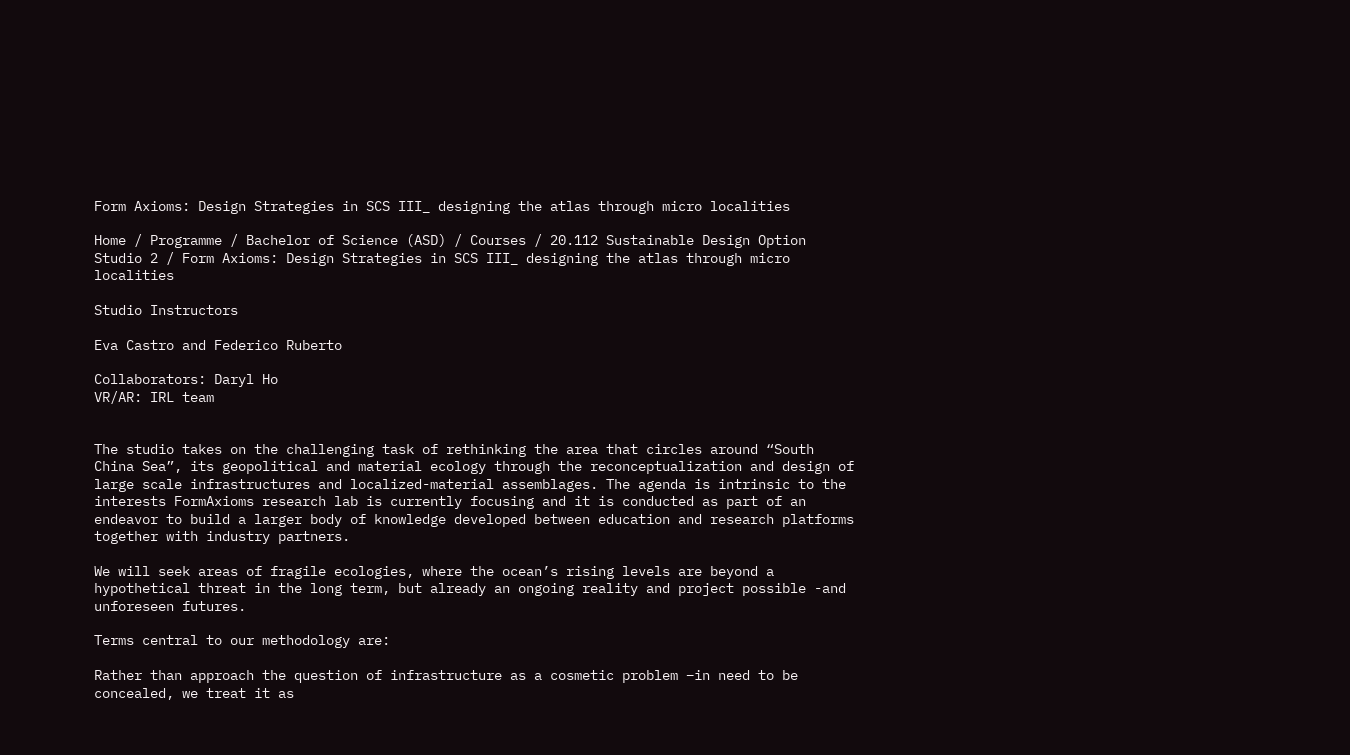Form Axioms: Design Strategies in SCS III_ designing the atlas through micro localities

Home / Programme / Bachelor of Science (ASD) / Courses / 20.112 Sustainable Design Option Studio 2 / Form Axioms: Design Strategies in SCS III_ designing the atlas through micro localities

Studio Instructors

Eva Castro and Federico Ruberto

Collaborators: Daryl Ho
VR/AR: IRL team


The studio takes on the challenging task of rethinking the area that circles around “South China Sea”, its geopolitical and material ecology through the reconceptualization and design of large scale infrastructures and localized-material assemblages. The agenda is intrinsic to the interests FormAxioms research lab is currently focusing and it is conducted as part of an endeavor to build a larger body of knowledge developed between education and research platforms together with industry partners.

We will seek areas of fragile ecologies, where the ocean’s rising levels are beyond a hypothetical threat in the long term, but already an ongoing reality and project possible -and unforeseen futures.

Terms central to our methodology are:

Rather than approach the question of infrastructure as a cosmetic problem –in need to be concealed, we treat it as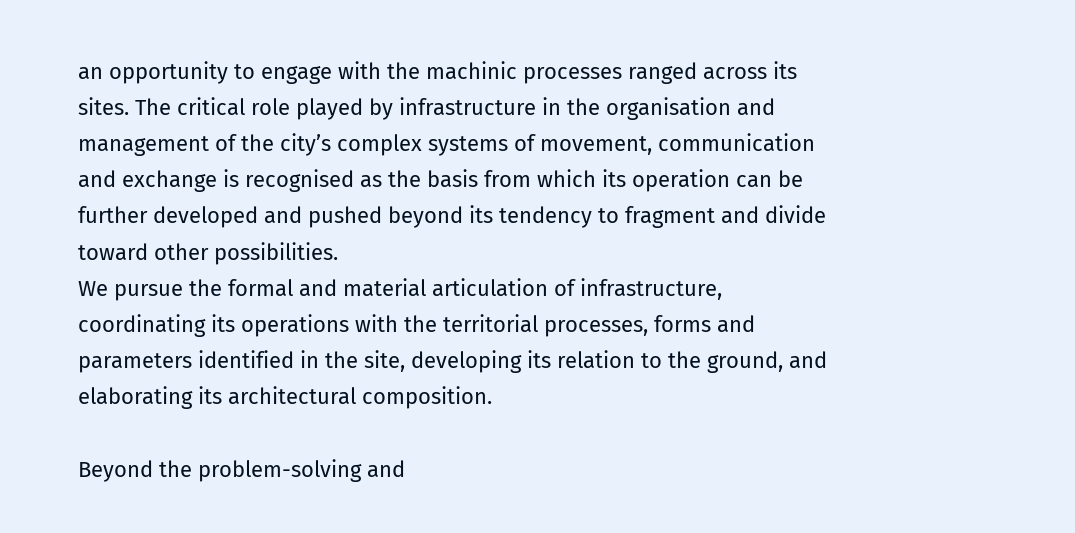an opportunity to engage with the machinic processes ranged across its sites. The critical role played by infrastructure in the organisation and management of the city’s complex systems of movement, communication and exchange is recognised as the basis from which its operation can be further developed and pushed beyond its tendency to fragment and divide toward other possibilities.
We pursue the formal and material articulation of infrastructure, coordinating its operations with the territorial processes, forms and parameters identified in the site, developing its relation to the ground, and elaborating its architectural composition.

Beyond the problem-solving and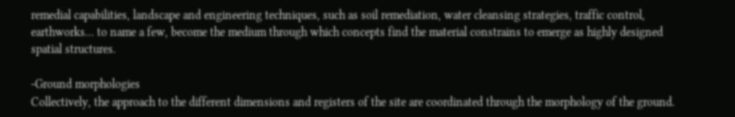remedial capabilities, landscape and engineering techniques, such as soil remediation, water cleansing strategies, traffic control, earthworks… to name a few, become the medium through which concepts find the material constrains to emerge as highly designed spatial structures.

-Ground morphologies
Collectively, the approach to the different dimensions and registers of the site are coordinated through the morphology of the ground.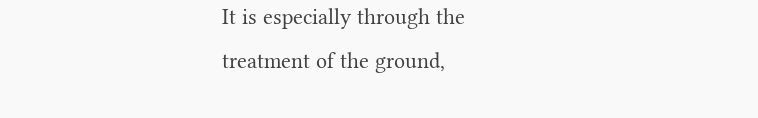It is especially through the treatment of the ground,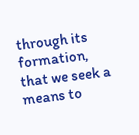through its formation, that we seek a means to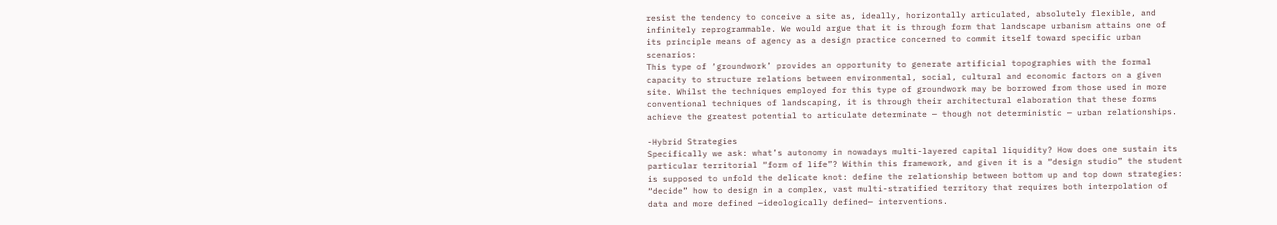resist the tendency to conceive a site as, ideally, horizontally articulated, absolutely flexible, and infinitely reprogrammable. We would argue that it is through form that landscape urbanism attains one of its principle means of agency as a design practice concerned to commit itself toward specific urban scenarios:
This type of ‘groundwork’ provides an opportunity to generate artificial topographies with the formal capacity to structure relations between environmental, social, cultural and economic factors on a given site. Whilst the techniques employed for this type of groundwork may be borrowed from those used in more conventional techniques of landscaping, it is through their architectural elaboration that these forms achieve the greatest potential to articulate determinate — though not deterministic — urban relationships.

-Hybrid Strategies
Specifically we ask: what’s autonomy in nowadays multi-layered capital liquidity? How does one sustain its particular territorial “form of life”? Within this framework, and given it is a “design studio” the student is supposed to unfold the delicate knot: define the relationship between bottom up and top down strategies: “decide” how to design in a complex, vast multi-stratified territory that requires both interpolation of data and more defined —ideologically defined— interventions.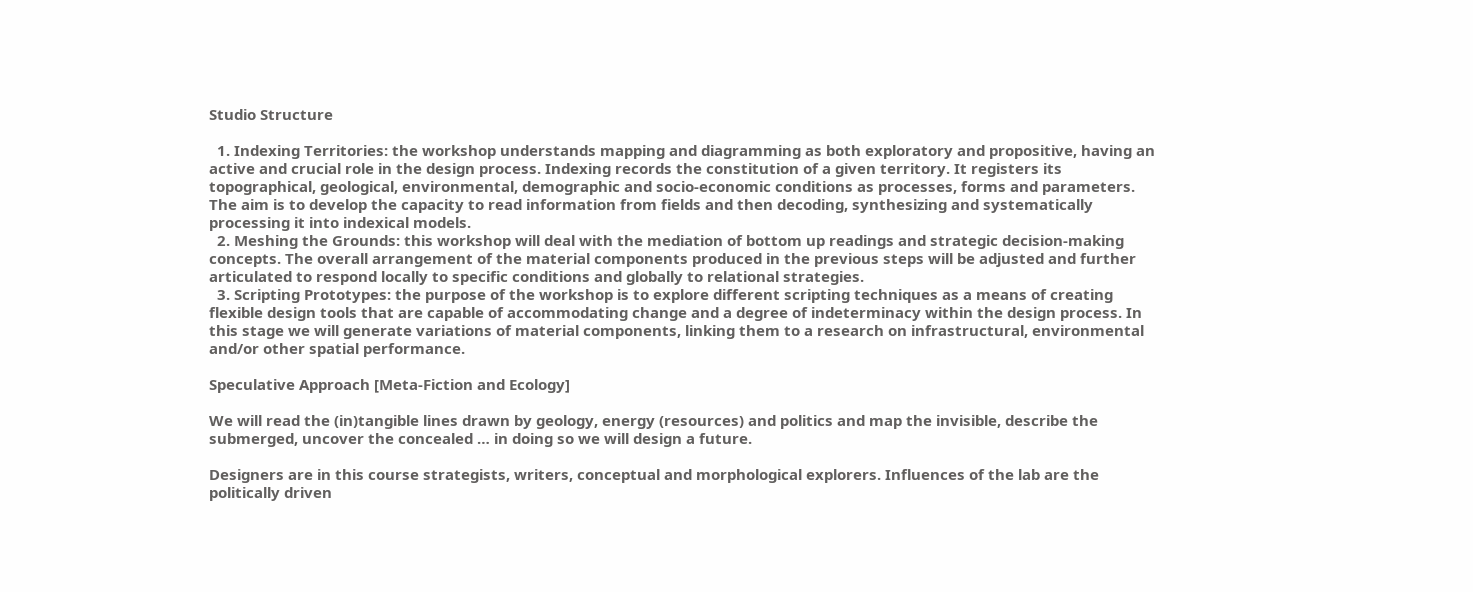Studio Structure

  1. Indexing Territories: the workshop understands mapping and diagramming as both exploratory and propositive, having an active and crucial role in the design process. Indexing records the constitution of a given territory. It registers its topographical, geological, environmental, demographic and socio-economic conditions as processes, forms and parameters. The aim is to develop the capacity to read information from fields and then decoding, synthesizing and systematically processing it into indexical models.
  2. Meshing the Grounds: this workshop will deal with the mediation of bottom up readings and strategic decision-making concepts. The overall arrangement of the material components produced in the previous steps will be adjusted and further articulated to respond locally to specific conditions and globally to relational strategies.
  3. Scripting Prototypes: the purpose of the workshop is to explore different scripting techniques as a means of creating flexible design tools that are capable of accommodating change and a degree of indeterminacy within the design process. In this stage we will generate variations of material components, linking them to a research on infrastructural, environmental and/or other spatial performance.

Speculative Approach [Meta-Fiction and Ecology]

We will read the (in)tangible lines drawn by geology, energy (resources) and politics and map the invisible, describe the submerged, uncover the concealed … in doing so we will design a future.

Designers are in this course strategists, writers, conceptual and morphological explorers. Influences of the lab are the politically driven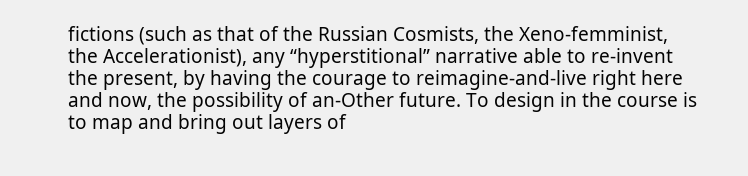fictions (such as that of the Russian Cosmists, the Xeno-femminist, the Accelerationist), any “hyperstitional” narrative able to re-invent the present, by having the courage to reimagine-and-live right here and now, the possibility of an-Other future. To design in the course is to map and bring out layers of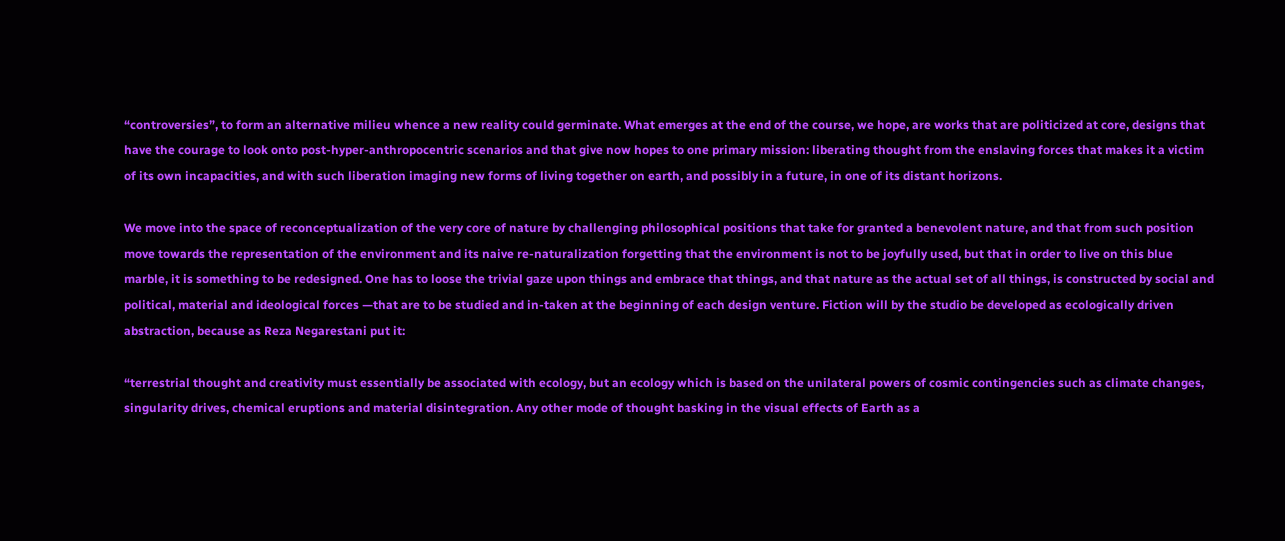“controversies”, to form an alternative milieu whence a new reality could germinate. What emerges at the end of the course, we hope, are works that are politicized at core, designs that have the courage to look onto post-hyper-anthropocentric scenarios and that give now hopes to one primary mission: liberating thought from the enslaving forces that makes it a victim of its own incapacities, and with such liberation imaging new forms of living together on earth, and possibly in a future, in one of its distant horizons.

We move into the space of reconceptualization of the very core of nature by challenging philosophical positions that take for granted a benevolent nature, and that from such position move towards the representation of the environment and its naive re-naturalization forgetting that the environment is not to be joyfully used, but that in order to live on this blue marble, it is something to be redesigned. One has to loose the trivial gaze upon things and embrace that things, and that nature as the actual set of all things, is constructed by social and political, material and ideological forces —that are to be studied and in-taken at the beginning of each design venture. Fiction will by the studio be developed as ecologically driven abstraction, because as Reza Negarestani put it:

“terrestrial thought and creativity must essentially be associated with ecology, but an ecology which is based on the unilateral powers of cosmic contingencies such as climate changes, singularity drives, chemical eruptions and material disintegration. Any other mode of thought basking in the visual effects of Earth as a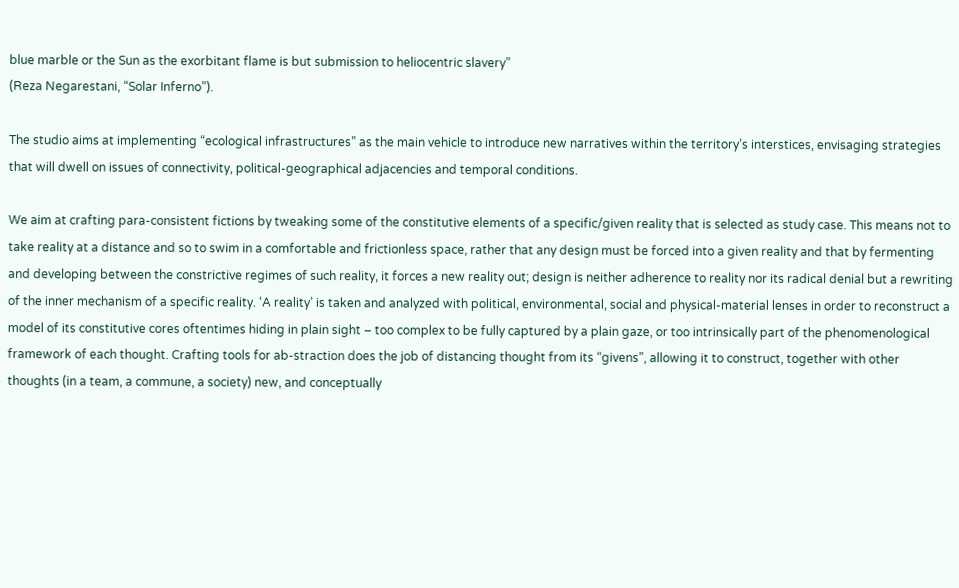blue marble or the Sun as the exorbitant flame is but submission to heliocentric slavery”
(Reza Negarestani, “Solar Inferno”).

The studio aims at implementing “ecological infrastructures” as the main vehicle to introduce new narratives within the territory’s interstices, envisaging strategies that will dwell on issues of connectivity, political-geographical adjacencies and temporal conditions.

We aim at crafting para-consistent fictions by tweaking some of the constitutive elements of a specific/given reality that is selected as study case. This means not to take reality at a distance and so to swim in a comfortable and frictionless space, rather that any design must be forced into a given reality and that by fermenting and developing between the constrictive regimes of such reality, it forces a new reality out; design is neither adherence to reality nor its radical denial but a rewriting of the inner mechanism of a specific reality. ‘A reality’ is taken and analyzed with political, environmental, social and physical-material lenses in order to reconstruct a model of its constitutive cores oftentimes hiding in plain sight – too complex to be fully captured by a plain gaze, or too intrinsically part of the phenomenological framework of each thought. Crafting tools for ab-straction does the job of distancing thought from its “givens”, allowing it to construct, together with other thoughts (in a team, a commune, a society) new, and conceptually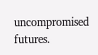uncompromised futures.